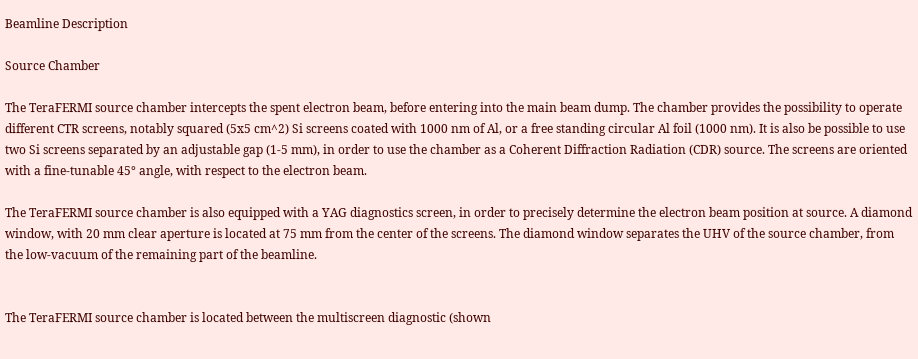Beamline Description

Source Chamber

The TeraFERMI source chamber intercepts the spent electron beam, before entering into the main beam dump. The chamber provides the possibility to operate different CTR screens, notably squared (5x5 cm^2) Si screens coated with 1000 nm of Al, or a free standing circular Al foil (1000 nm). It is also be possible to use two Si screens separated by an adjustable gap (1-5 mm), in order to use the chamber as a Coherent Diffraction Radiation (CDR) source. The screens are oriented with a fine-tunable 45° angle, with respect to the electron beam.

The TeraFERMI source chamber is also equipped with a YAG diagnostics screen, in order to precisely determine the electron beam position at source. A diamond window, with 20 mm clear aperture is located at 75 mm from the center of the screens. The diamond window separates the UHV of the source chamber, from the low-vacuum of the remaining part of the beamline.


The TeraFERMI source chamber is located between the multiscreen diagnostic (shown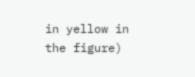in yellow in the figure)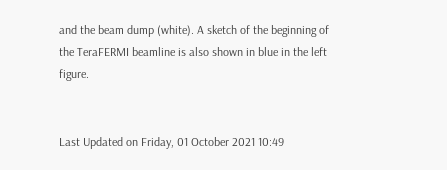and the beam dump (white). A sketch of the beginning of the TeraFERMI beamline is also shown in blue in the left figure.


Last Updated on Friday, 01 October 2021 10:49